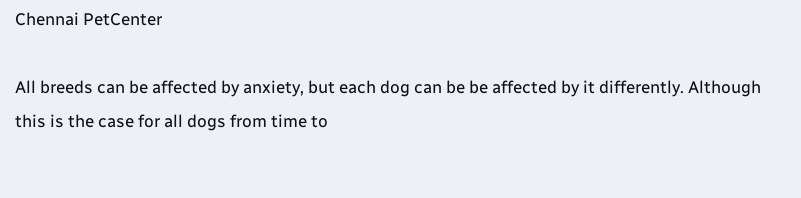Chennai PetCenter

All breeds can be affected by anxiety, but each dog can be be affected by it differently. Although this is the case for all dogs from time to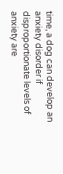time, a dog can develop an anxiety disorder if disproportionate levels of anxiety are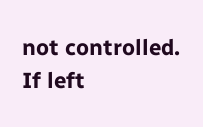not controlled. If left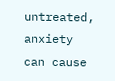untreated, anxiety can cause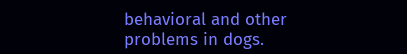behavioral and other problems in dogs.